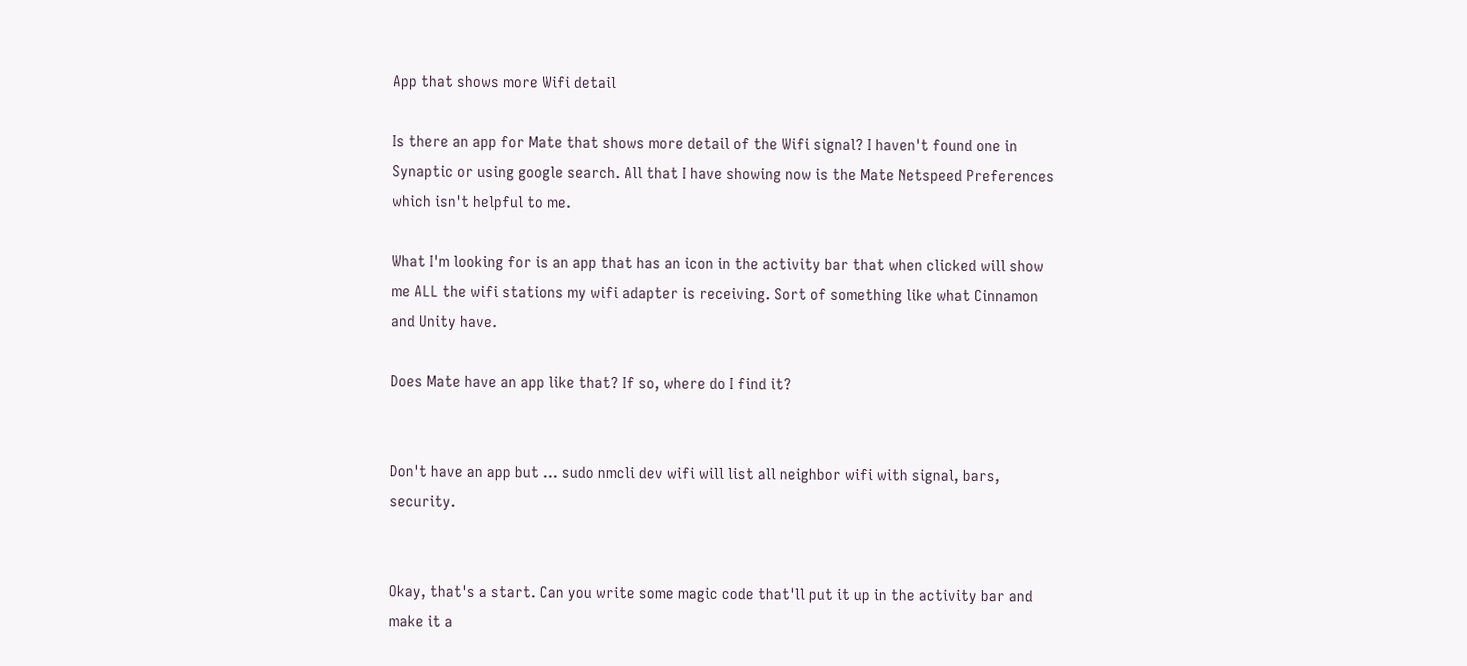App that shows more Wifi detail

Is there an app for Mate that shows more detail of the Wifi signal? I haven't found one in Synaptic or using google search. All that I have showing now is the Mate Netspeed Preferences which isn't helpful to me.

What I'm looking for is an app that has an icon in the activity bar that when clicked will show me ALL the wifi stations my wifi adapter is receiving. Sort of something like what Cinnamon and Unity have.

Does Mate have an app like that? If so, where do I find it?


Don't have an app but ... sudo nmcli dev wifi will list all neighbor wifi with signal, bars, security.


Okay, that's a start. Can you write some magic code that'll put it up in the activity bar and make it a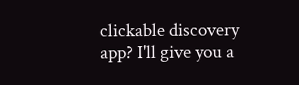clickable discovery app? I'll give you a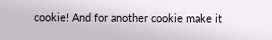cookie! And for another cookie make it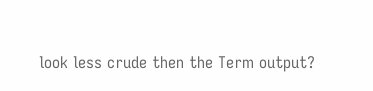look less crude then the Term output?